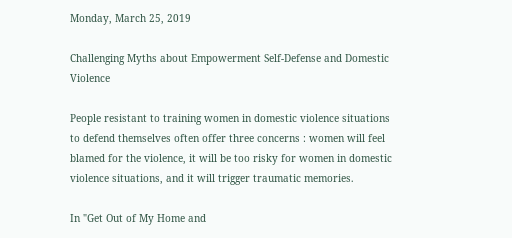Monday, March 25, 2019

Challenging Myths about Empowerment Self-Defense and Domestic Violence

People resistant to training women in domestic violence situations to defend themselves often offer three concerns : women will feel blamed for the violence, it will be too risky for women in domestic violence situations, and it will trigger traumatic memories.

In "Get Out of My Home and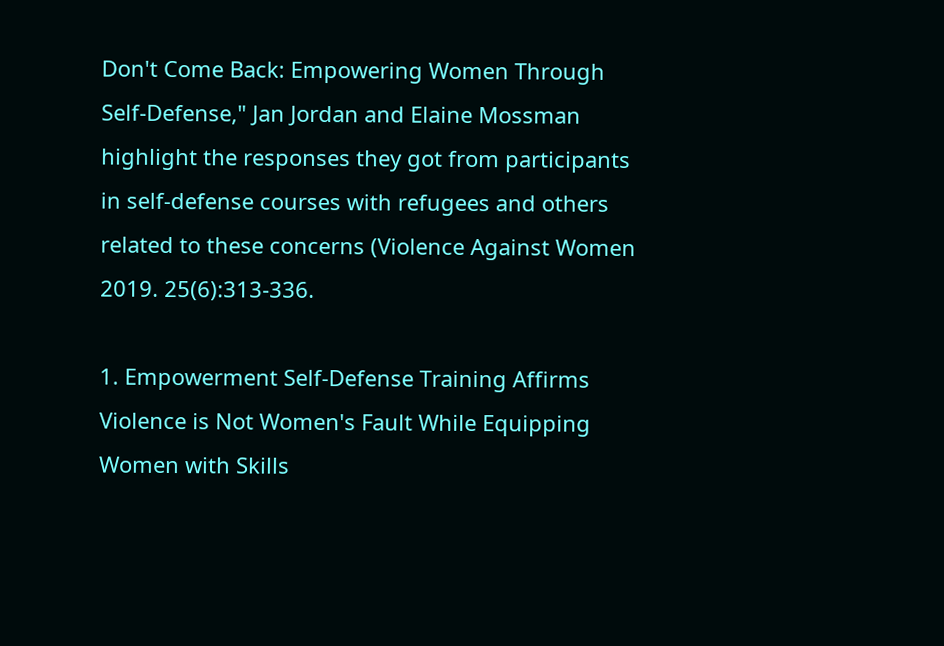Don't Come Back: Empowering Women Through Self-Defense," Jan Jordan and Elaine Mossman highlight the responses they got from participants in self-defense courses with refugees and others related to these concerns (Violence Against Women 2019. 25(6):313-336.

1. Empowerment Self-Defense Training Affirms Violence is Not Women's Fault While Equipping Women with Skills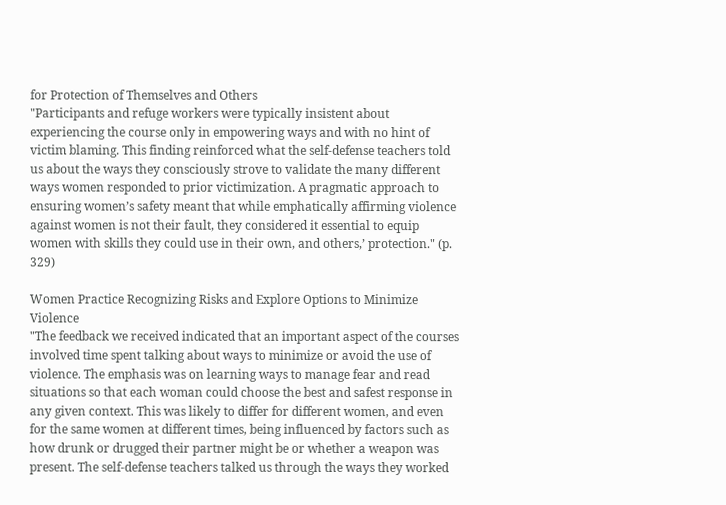for Protection of Themselves and Others
"Participants and refuge workers were typically insistent about experiencing the course only in empowering ways and with no hint of victim blaming. This finding reinforced what the self-defense teachers told us about the ways they consciously strove to validate the many different ways women responded to prior victimization. A pragmatic approach to ensuring women’s safety meant that while emphatically affirming violence against women is not their fault, they considered it essential to equip women with skills they could use in their own, and others,’ protection." (p. 329)

Women Practice Recognizing Risks and Explore Options to Minimize Violence
"The feedback we received indicated that an important aspect of the courses involved time spent talking about ways to minimize or avoid the use of violence. The emphasis was on learning ways to manage fear and read situations so that each woman could choose the best and safest response in any given context. This was likely to differ for different women, and even for the same women at different times, being influenced by factors such as how drunk or drugged their partner might be or whether a weapon was present. The self-defense teachers talked us through the ways they worked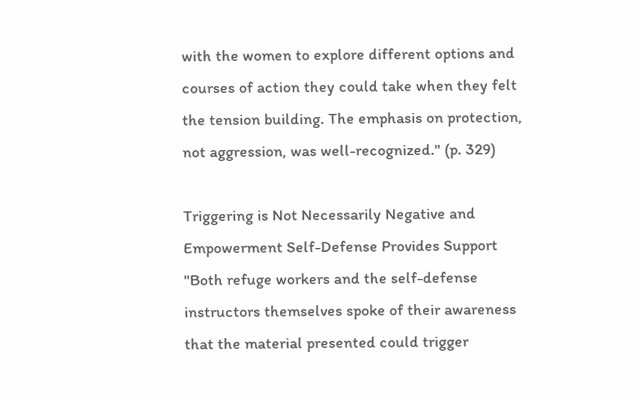with the women to explore different options and courses of action they could take when they felt the tension building. The emphasis on protection, not aggression, was well-recognized." (p. 329)

Triggering is Not Necessarily Negative and Empowerment Self-Defense Provides Support
"Both refuge workers and the self-defense instructors themselves spoke of their awareness that the material presented could trigger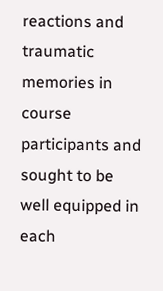reactions and traumatic memories in course participants and sought to be well equipped in each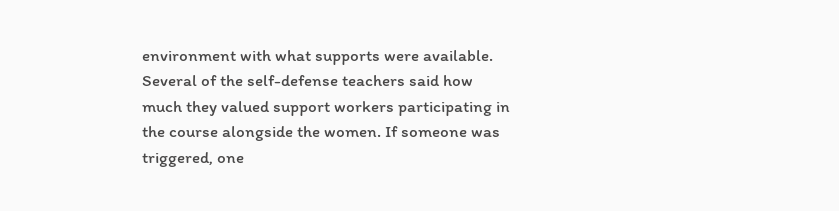environment with what supports were available. Several of the self-defense teachers said how much they valued support workers participating in the course alongside the women. If someone was triggered, one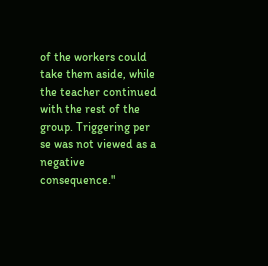of the workers could take them aside, while the teacher continued with the rest of the group. Triggering per se was not viewed as a negative consequence."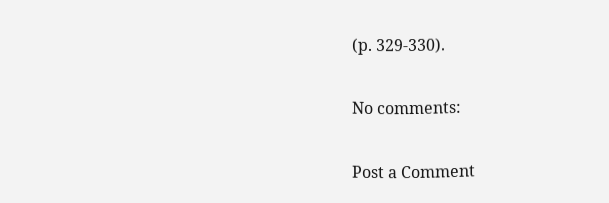(p. 329-330).

No comments:

Post a Comment